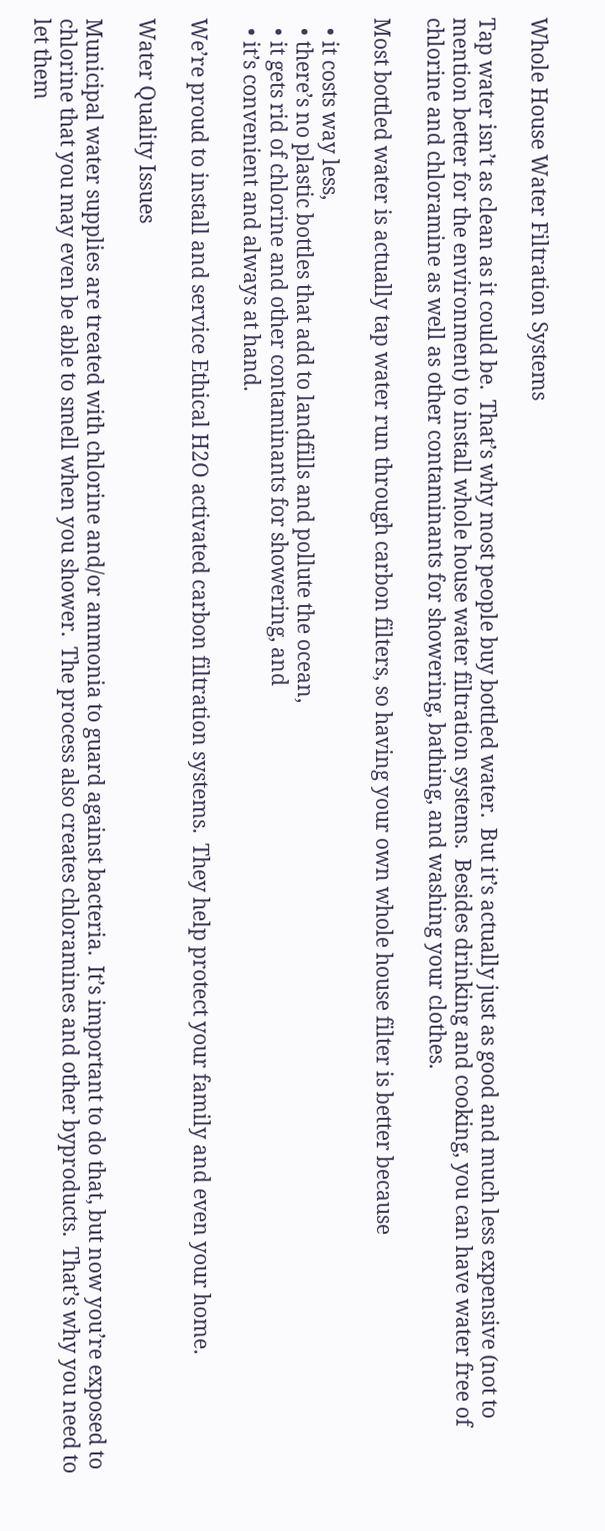Whole House Water Filtration Systems

Tap water isn’t as clean as it could be.  That’s why most people buy bottled water.  But it’s actually just as good and much less expensive (not to mention better for the environment) to install whole house water filtration systems.  Besides drinking and cooking, you can have water free of chlorine and chloramine as well as other contaminants for showering, bathing, and washing your clothes.

Most bottled water is actually tap water run through carbon filters, so having your own whole house filter is better because

  • it costs way less,
  • there’s no plastic bottles that add to landfills and pollute the ocean,
  • it gets rid of chlorine and other contaminants for showering, and
  • it’s convenient and always at hand.

We’re proud to install and service Ethical H2O activated carbon filtration systems.  They help protect your family and even your home.

Water Quality Issues

Municipal water supplies are treated with chlorine and/or ammonia to guard against bacteria.  It’s important to do that, but now you’re exposed to chlorine that you may even be able to smell when you shower.  The process also creates chloramines and other byproducts.  That’s why you need to let them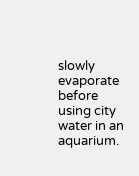slowly evaporate before using city water in an aquarium.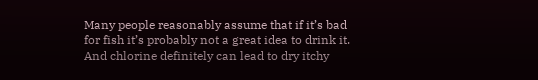Many people reasonably assume that if it’s bad for fish it’s probably not a great idea to drink it.  And chlorine definitely can lead to dry itchy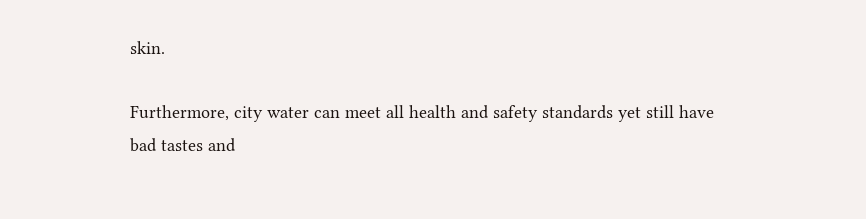skin.

Furthermore, city water can meet all health and safety standards yet still have bad tastes and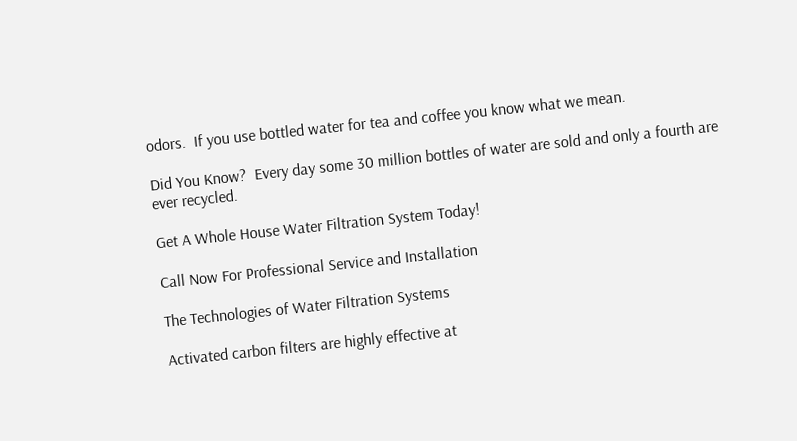odors.  If you use bottled water for tea and coffee you know what we mean.

Did You Know?  Every day some 30 million bottles of water are sold and only a fourth are ever recycled.

Get A Whole House Water Filtration System Today!

Call Now For Professional Service and Installation

The Technologies of Water Filtration Systems

Activated carbon filters are highly effective at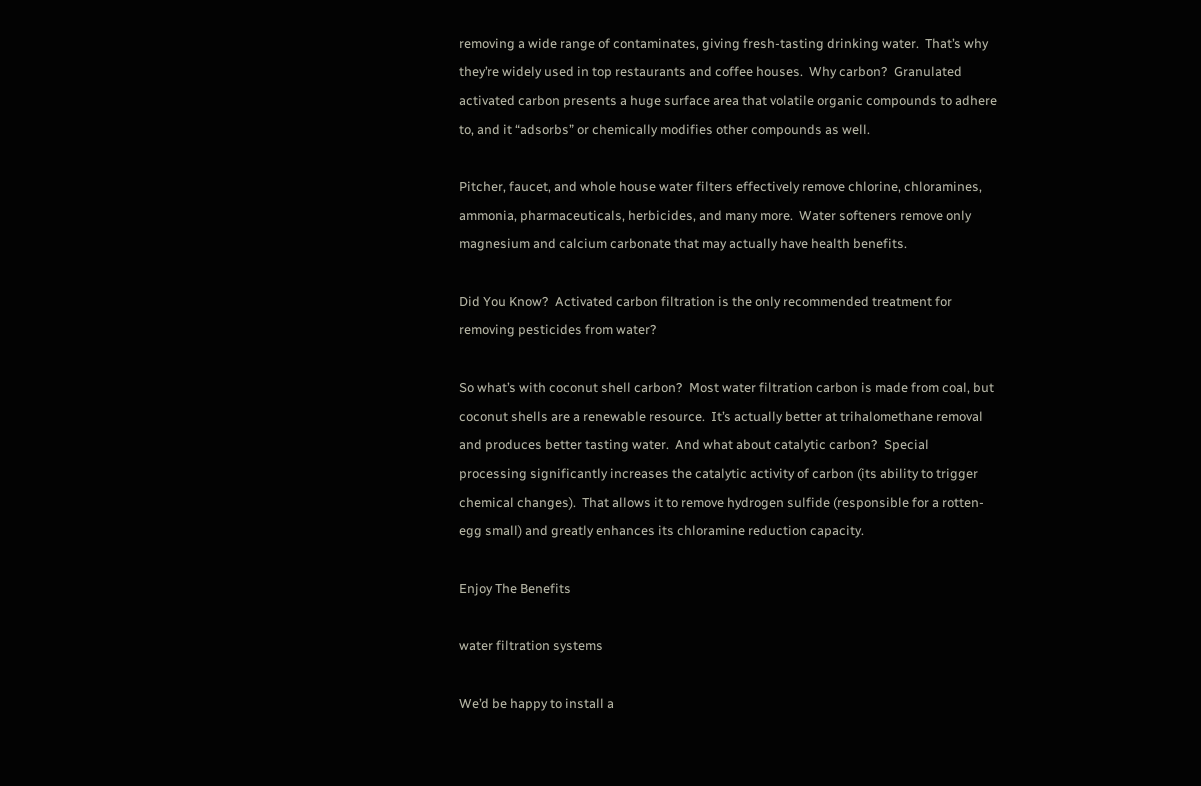removing a wide range of contaminates, giving fresh-tasting drinking water.  That’s why they’re widely used in top restaurants and coffee houses.  Why carbon?  Granulated activated carbon presents a huge surface area that volatile organic compounds to adhere to, and it “adsorbs” or chemically modifies other compounds as well.

Pitcher, faucet, and whole house water filters effectively remove chlorine, chloramines, ammonia, pharmaceuticals, herbicides, and many more.  Water softeners remove only magnesium and calcium carbonate that may actually have health benefits.

Did You Know?  Activated carbon filtration is the only recommended treatment for removing pesticides from water?

So what’s with coconut shell carbon?  Most water filtration carbon is made from coal, but coconut shells are a renewable resource.  It’s actually better at trihalomethane removal and produces better tasting water.  And what about catalytic carbon?  Special processing significantly increases the catalytic activity of carbon (its ability to trigger chemical changes).  That allows it to remove hydrogen sulfide (responsible for a rotten-egg small) and greatly enhances its chloramine reduction capacity.

Enjoy The Benefits

water filtration systems

We’d be happy to install a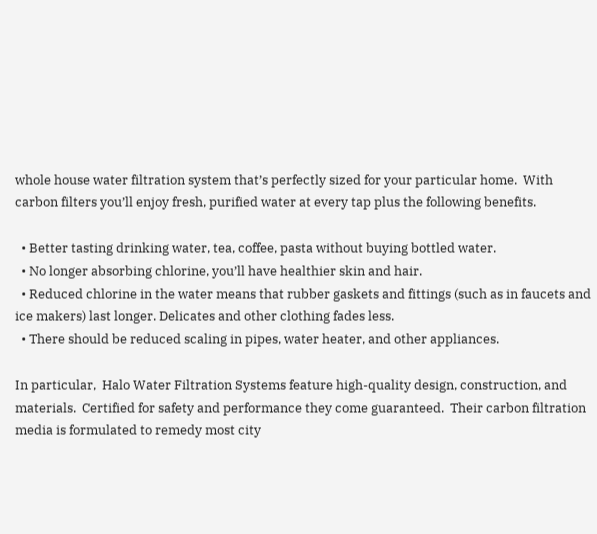whole house water filtration system that’s perfectly sized for your particular home.  With carbon filters you’ll enjoy fresh, purified water at every tap plus the following benefits.

  • Better tasting drinking water, tea, coffee, pasta without buying bottled water.
  • No longer absorbing chlorine, you’ll have healthier skin and hair.
  • Reduced chlorine in the water means that rubber gaskets and fittings (such as in faucets and ice makers) last longer. Delicates and other clothing fades less.
  • There should be reduced scaling in pipes, water heater, and other appliances.

In particular,  Halo Water Filtration Systems feature high-quality design, construction, and materials.  Certified for safety and performance they come guaranteed.  Their carbon filtration media is formulated to remedy most city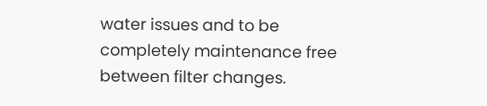water issues and to be completely maintenance free between filter changes.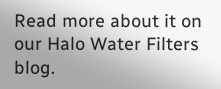Read more about it on our Halo Water Filters blog.